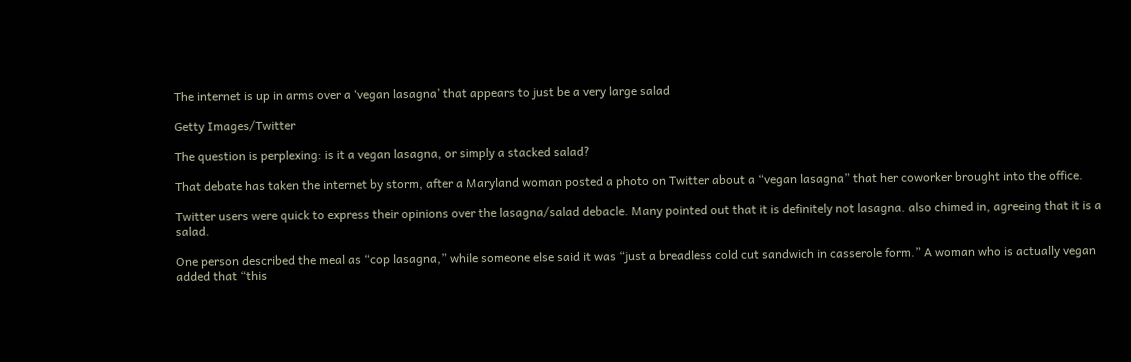The internet is up in arms over a ‘vegan lasagna’ that appears to just be a very large salad

Getty Images/Twitter

The question is perplexing: is it a vegan lasagna, or simply a stacked salad?

That debate has taken the internet by storm, after a Maryland woman posted a photo on Twitter about a “vegan lasagna” that her coworker brought into the office.

Twitter users were quick to express their opinions over the lasagna/salad debacle. Many pointed out that it is definitely not lasagna. also chimed in, agreeing that it is a salad.

One person described the meal as “cop lasagna,” while someone else said it was “just a breadless cold cut sandwich in casserole form.” A woman who is actually vegan added that “this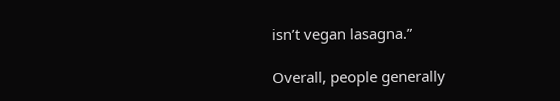isn’t vegan lasagna.”

Overall, people generally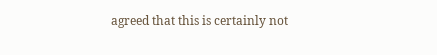agreed that this is certainly not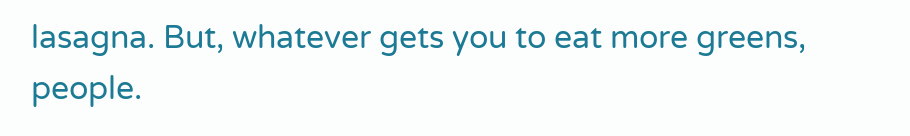lasagna. But, whatever gets you to eat more greens, people.